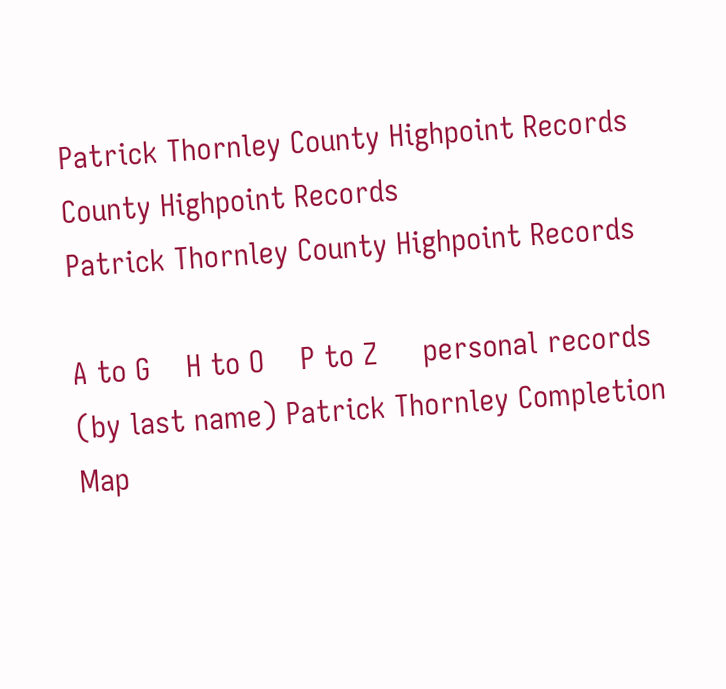Patrick Thornley County Highpoint Records County Highpoint Records
Patrick Thornley County Highpoint Records

A to G    H to O    P to Z     personal records (by last name) Patrick Thornley Completion Map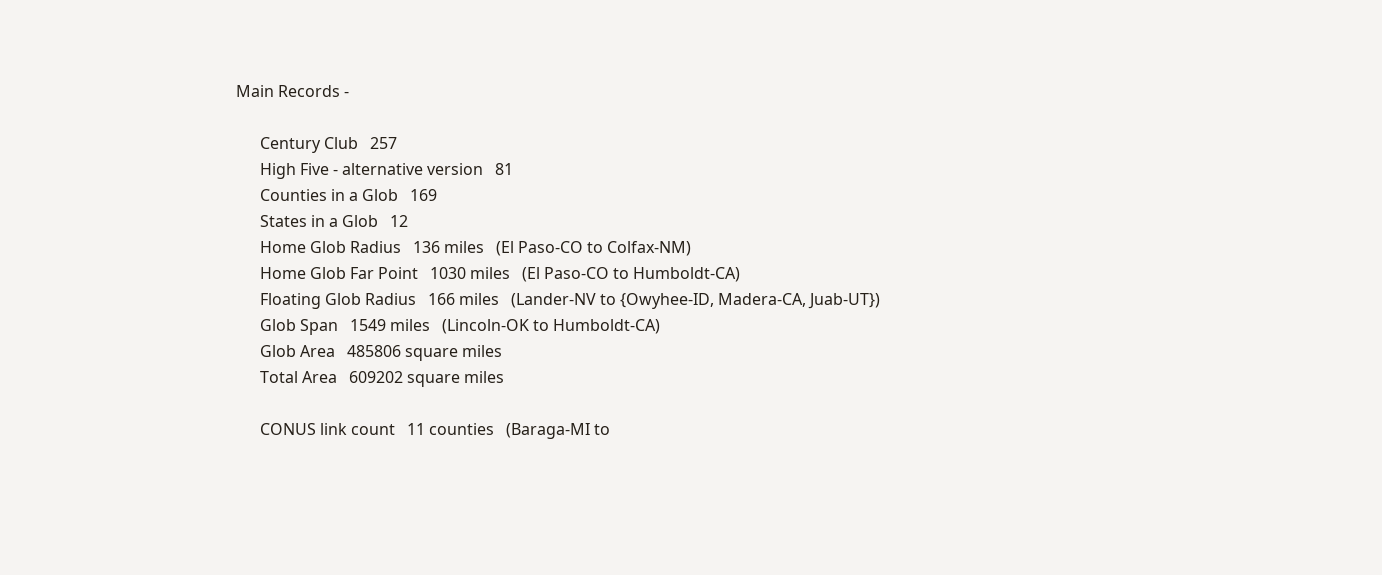Main Records -

      Century Club   257
      High Five - alternative version   81
      Counties in a Glob   169
      States in a Glob   12
      Home Glob Radius   136 miles   (El Paso-CO to Colfax-NM)
      Home Glob Far Point   1030 miles   (El Paso-CO to Humboldt-CA)
      Floating Glob Radius   166 miles   (Lander-NV to {Owyhee-ID, Madera-CA, Juab-UT})
      Glob Span   1549 miles   (Lincoln-OK to Humboldt-CA)
      Glob Area   485806 square miles
      Total Area   609202 square miles

      CONUS link count   11 counties   (Baraga-MI to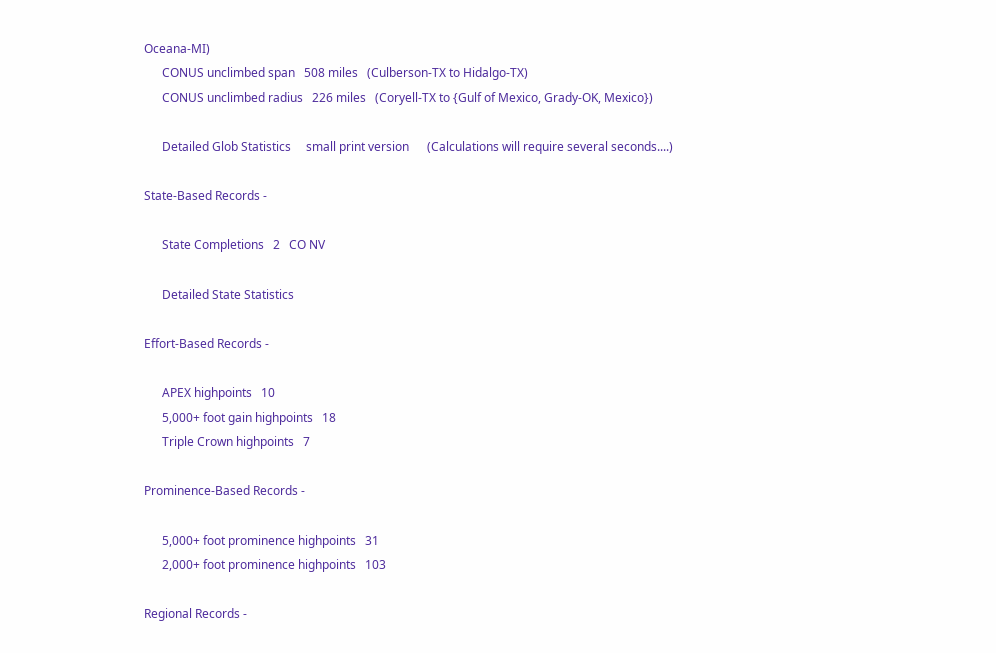Oceana-MI)
      CONUS unclimbed span   508 miles   (Culberson-TX to Hidalgo-TX)
      CONUS unclimbed radius   226 miles   (Coryell-TX to {Gulf of Mexico, Grady-OK, Mexico})

      Detailed Glob Statistics     small print version      (Calculations will require several seconds....)

State-Based Records -

      State Completions   2   CO NV

      Detailed State Statistics

Effort-Based Records -

      APEX highpoints   10
      5,000+ foot gain highpoints   18
      Triple Crown highpoints   7

Prominence-Based Records -

      5,000+ foot prominence highpoints   31
      2,000+ foot prominence highpoints   103

Regional Records -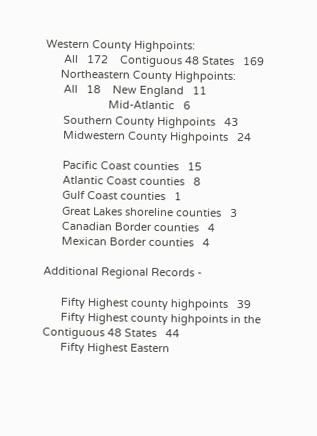Western County Highpoints:
      All   172    Contiguous 48 States   169
     Northeastern County Highpoints:
      All   18    New England   11
                     Mid-Atlantic   6
      Southern County Highpoints   43
      Midwestern County Highpoints   24

      Pacific Coast counties   15
      Atlantic Coast counties   8
      Gulf Coast counties   1
      Great Lakes shoreline counties   3
      Canadian Border counties   4
      Mexican Border counties   4

Additional Regional Records -

      Fifty Highest county highpoints   39
      Fifty Highest county highpoints in the Contiguous 48 States   44
      Fifty Highest Eastern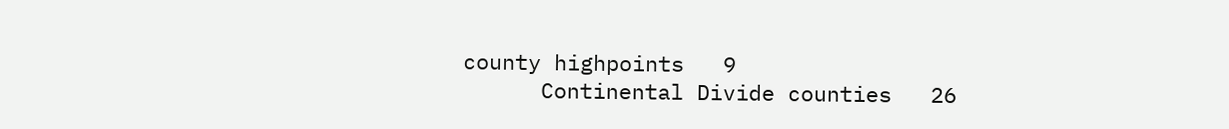county highpoints   9
      Continental Divide counties   26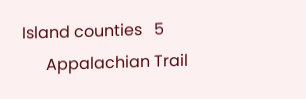Island counties   5
      Appalachian Trail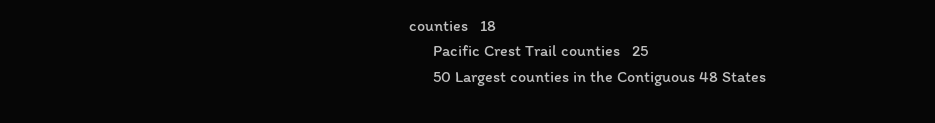counties   18
      Pacific Crest Trail counties   25
      50 Largest counties in the Contiguous 48 States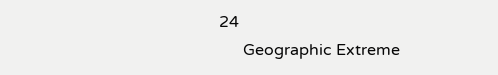24
      Geographic Extreme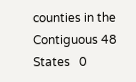counties in the Contiguous 48 States   0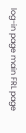log-in page main FRL page